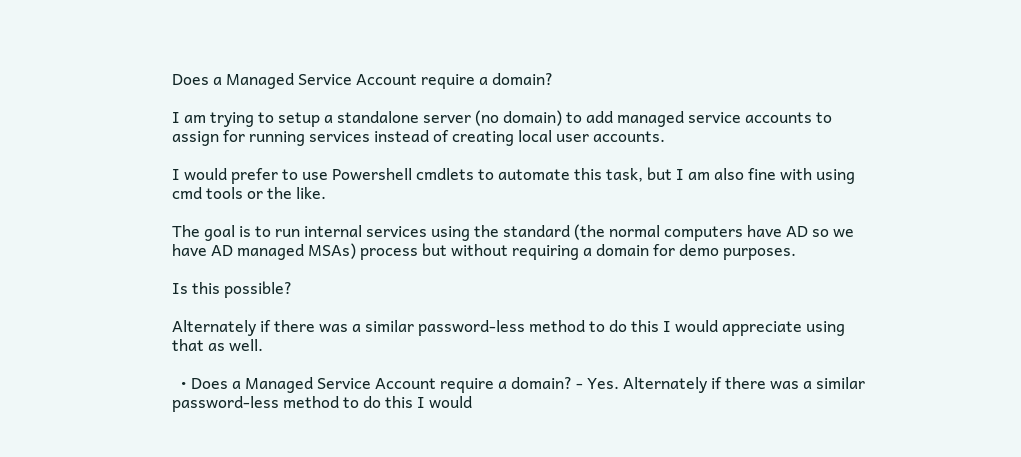Does a Managed Service Account require a domain?

I am trying to setup a standalone server (no domain) to add managed service accounts to assign for running services instead of creating local user accounts.

I would prefer to use Powershell cmdlets to automate this task, but I am also fine with using cmd tools or the like.

The goal is to run internal services using the standard (the normal computers have AD so we have AD managed MSAs) process but without requiring a domain for demo purposes.

Is this possible?

Alternately if there was a similar password-less method to do this I would appreciate using that as well.

  • Does a Managed Service Account require a domain? - Yes. Alternately if there was a similar password-less method to do this I would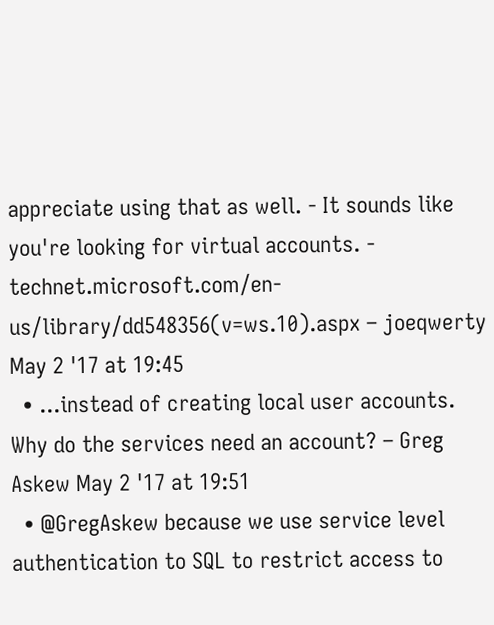appreciate using that as well. - It sounds like you're looking for virtual accounts. - technet.microsoft.com/en-us/library/dd548356(v=ws.10).aspx – joeqwerty May 2 '17 at 19:45
  • ...instead of creating local user accounts. Why do the services need an account? – Greg Askew May 2 '17 at 19:51
  • @GregAskew because we use service level authentication to SQL to restrict access to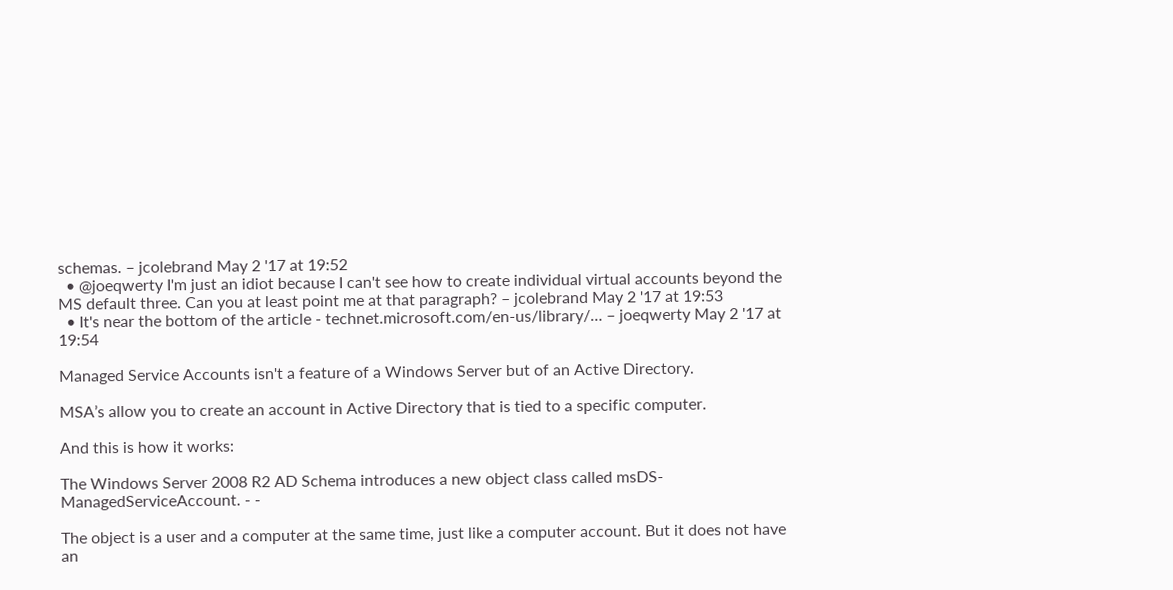schemas. – jcolebrand May 2 '17 at 19:52
  • @joeqwerty I'm just an idiot because I can't see how to create individual virtual accounts beyond the MS default three. Can you at least point me at that paragraph? – jcolebrand May 2 '17 at 19:53
  • It's near the bottom of the article - technet.microsoft.com/en-us/library/… – joeqwerty May 2 '17 at 19:54

Managed Service Accounts isn't a feature of a Windows Server but of an Active Directory.

MSA’s allow you to create an account in Active Directory that is tied to a specific computer.

And this is how it works:

The Windows Server 2008 R2 AD Schema introduces a new object class called msDS-ManagedServiceAccount. - -

The object is a user and a computer at the same time, just like a computer account. But it does not have an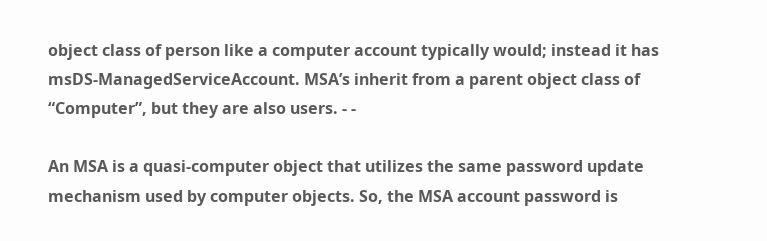object class of person like a computer account typically would; instead it has msDS-ManagedServiceAccount. MSA’s inherit from a parent object class of “Computer”, but they are also users. - -

An MSA is a quasi-computer object that utilizes the same password update mechanism used by computer objects. So, the MSA account password is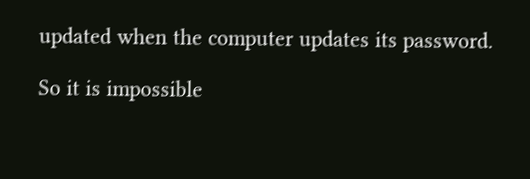updated when the computer updates its password.

So it is impossible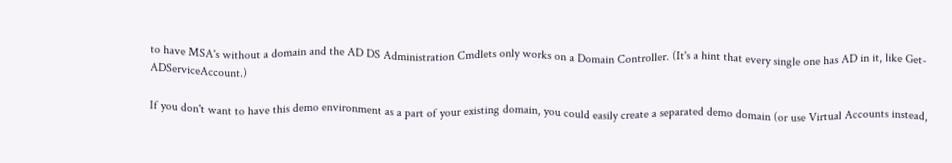to have MSA's without a domain and the AD DS Administration Cmdlets only works on a Domain Controller. (It's a hint that every single one has AD in it, like Get-ADServiceAccount.)

If you don't want to have this demo environment as a part of your existing domain, you could easily create a separated demo domain (or use Virtual Accounts instead,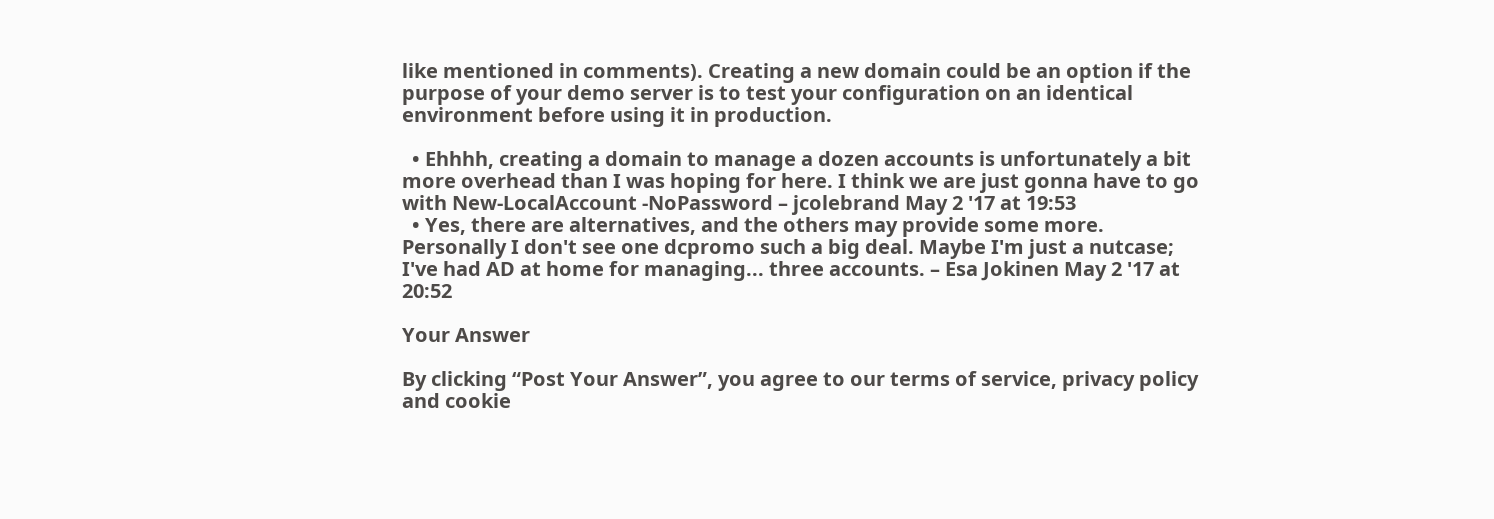like mentioned in comments). Creating a new domain could be an option if the purpose of your demo server is to test your configuration on an identical environment before using it in production.

  • Ehhhh, creating a domain to manage a dozen accounts is unfortunately a bit more overhead than I was hoping for here. I think we are just gonna have to go with New-LocalAccount -NoPassword – jcolebrand May 2 '17 at 19:53
  • Yes, there are alternatives, and the others may provide some more. Personally I don't see one dcpromo such a big deal. Maybe I'm just a nutcase; I've had AD at home for managing... three accounts. – Esa Jokinen May 2 '17 at 20:52

Your Answer

By clicking “Post Your Answer”, you agree to our terms of service, privacy policy and cookie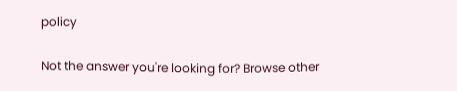policy

Not the answer you're looking for? Browse other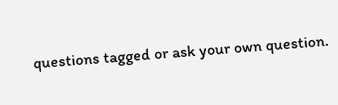questions tagged or ask your own question.